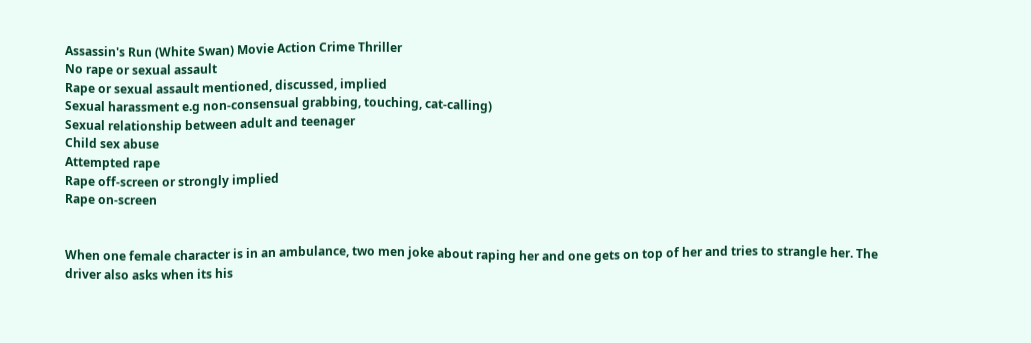Assassin's Run (White Swan) Movie Action Crime Thriller
No rape or sexual assault
Rape or sexual assault mentioned, discussed, implied
Sexual harassment e.g non-consensual grabbing, touching, cat-calling)
Sexual relationship between adult and teenager
Child sex abuse
Attempted rape
Rape off-screen or strongly implied
Rape on-screen


When one female character is in an ambulance, two men joke about raping her and one gets on top of her and tries to strangle her. The driver also asks when its his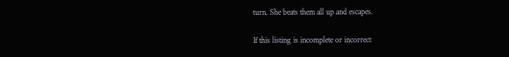turn. She beats them all up and escapes.

If this listing is incomplete or incorrect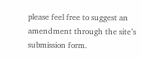please feel free to suggest an amendment through the site’s submission form.